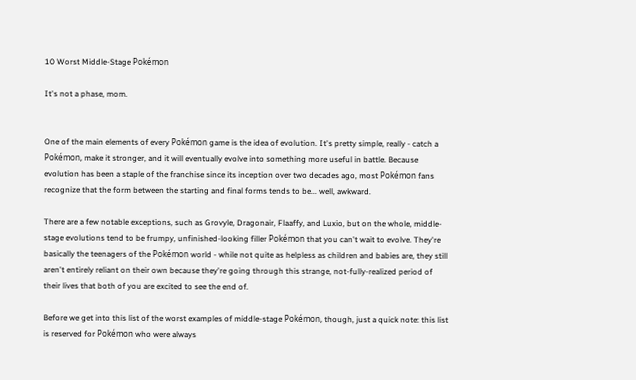10 Worst Middle-Stage Pokémon

It's not a phase, mom.


One of the main elements of every Pokémon game is the idea of evolution. It's pretty simple, really - catch a Pokémon, make it stronger, and it will eventually evolve into something more useful in battle. Because evolution has been a staple of the franchise since its inception over two decades ago, most Pokémon fans recognize that the form between the starting and final forms tends to be... well, awkward.

There are a few notable exceptions, such as Grovyle, Dragonair, Flaaffy, and Luxio, but on the whole, middle-stage evolutions tend to be frumpy, unfinished-looking filler Pokémon that you can't wait to evolve. They're basically the teenagers of the Pokémon world - while not quite as helpless as children and babies are, they still aren't entirely reliant on their own because they're going through this strange, not-fully-realized period of their lives that both of you are excited to see the end of.

Before we get into this list of the worst examples of middle-stage Pokémon, though, just a quick note: this list is reserved for Pokémon who were always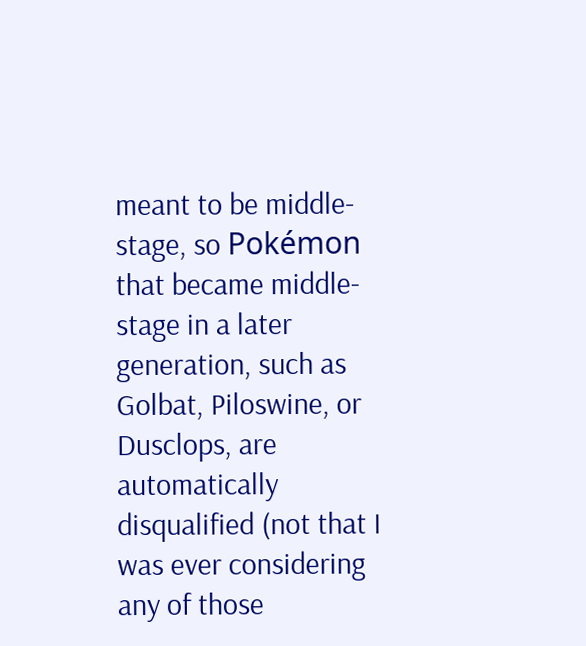meant to be middle-stage, so Pokémon that became middle-stage in a later generation, such as Golbat, Piloswine, or Dusclops, are automatically disqualified (not that I was ever considering any of those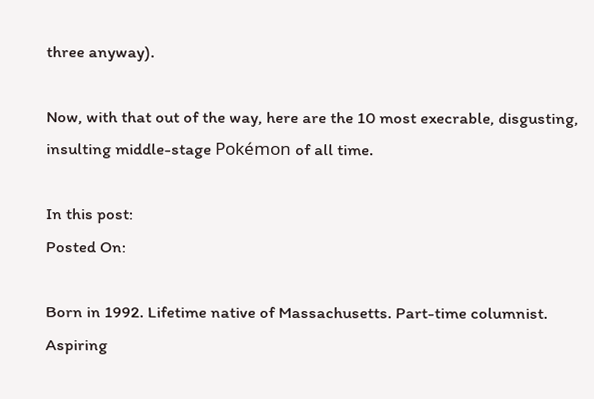three anyway).

Now, with that out of the way, here are the 10 most execrable, disgusting, insulting middle-stage Pokémon of all time.

In this post:
Posted On:

Born in 1992. Lifetime native of Massachusetts. Part-time columnist. Aspiring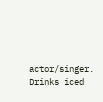actor/singer. Drinks iced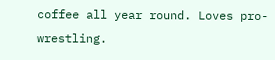coffee all year round. Loves pro-wrestling.